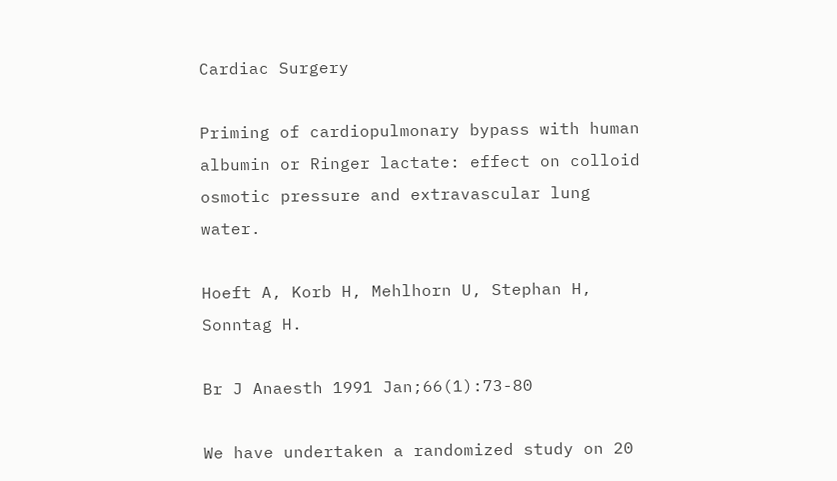Cardiac Surgery

Priming of cardiopulmonary bypass with human albumin or Ringer lactate: effect on colloid osmotic pressure and extravascular lung water.

Hoeft A, Korb H, Mehlhorn U, Stephan H, Sonntag H.

Br J Anaesth 1991 Jan;66(1):73-80

We have undertaken a randomized study on 20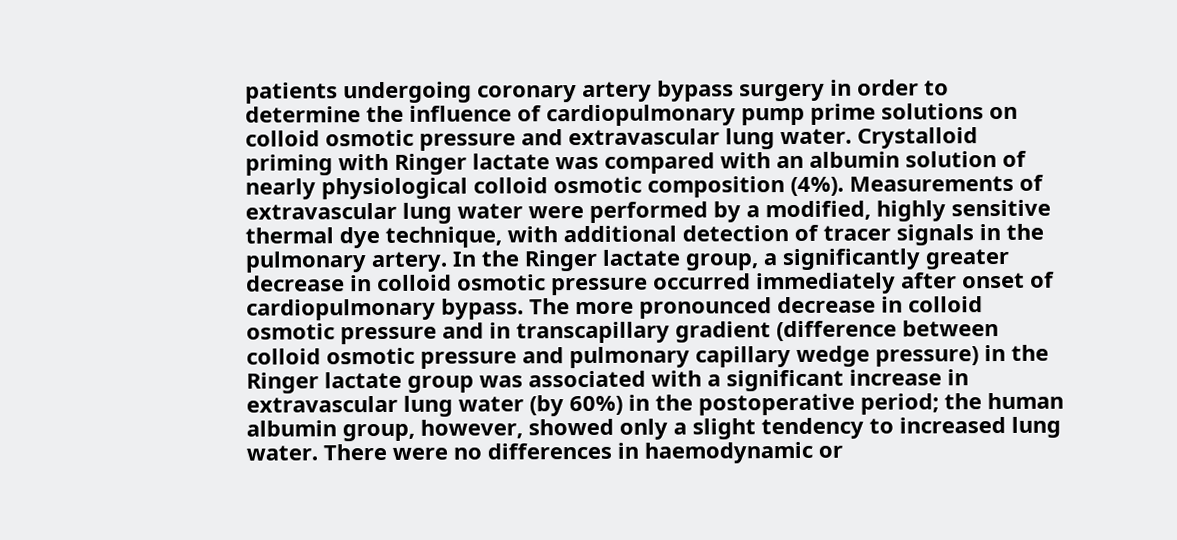patients undergoing coronary artery bypass surgery in order to determine the influence of cardiopulmonary pump prime solutions on colloid osmotic pressure and extravascular lung water. Crystalloid priming with Ringer lactate was compared with an albumin solution of nearly physiological colloid osmotic composition (4%). Measurements of extravascular lung water were performed by a modified, highly sensitive thermal dye technique, with additional detection of tracer signals in the pulmonary artery. In the Ringer lactate group, a significantly greater decrease in colloid osmotic pressure occurred immediately after onset of cardiopulmonary bypass. The more pronounced decrease in colloid osmotic pressure and in transcapillary gradient (difference between colloid osmotic pressure and pulmonary capillary wedge pressure) in the Ringer lactate group was associated with a significant increase in extravascular lung water (by 60%) in the postoperative period; the human albumin group, however, showed only a slight tendency to increased lung water. There were no differences in haemodynamic or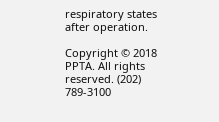respiratory states after operation.

Copyright © 2018 PPTA. All rights reserved. (202) 789-3100